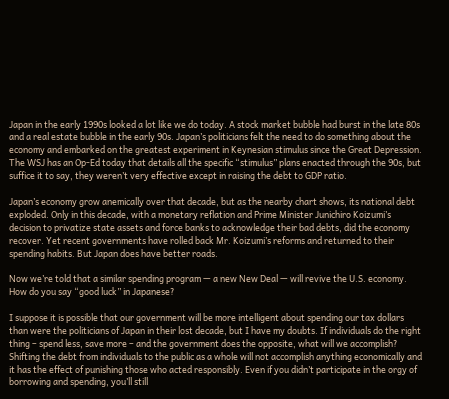Japan in the early 1990s looked a lot like we do today. A stock market bubble had burst in the late 80s and a real estate bubble in the early 90s. Japan’s politicians felt the need to do something about the economy and embarked on the greatest experiment in Keynesian stimulus since the Great Depression. The WSJ has an Op-Ed today that details all the specific “stimulus” plans enacted through the 90s, but suffice it to say, they weren’t very effective except in raising the debt to GDP ratio.

Japan’s economy grow anemically over that decade, but as the nearby chart shows, its national debt exploded. Only in this decade, with a monetary reflation and Prime Minister Junichiro Koizumi’s decision to privatize state assets and force banks to acknowledge their bad debts, did the economy recover. Yet recent governments have rolled back Mr. Koizumi’s reforms and returned to their spending habits. But Japan does have better roads.

Now we’re told that a similar spending program — a new New Deal — will revive the U.S. economy. How do you say “good luck” in Japanese?

I suppose it is possible that our government will be more intelligent about spending our tax dollars than were the politicians of Japan in their lost decade, but I have my doubts. If individuals do the right thing – spend less, save more – and the government does the opposite, what will we accomplish? Shifting the debt from individuals to the public as a whole will not accomplish anything economically and it has the effect of punishing those who acted responsibly. Even if you didn’t participate in the orgy of borrowing and spending, you’ll still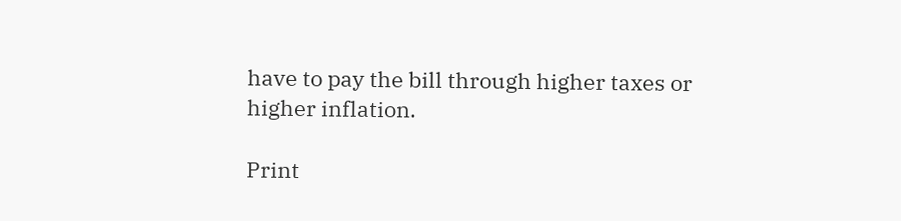have to pay the bill through higher taxes or higher inflation.

Print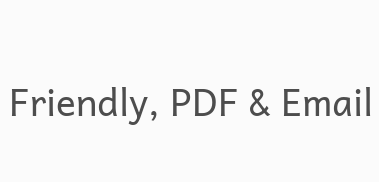Friendly, PDF & Email